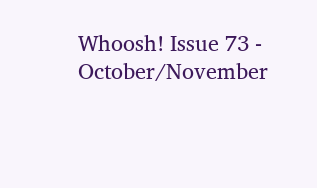Whoosh! Issue 73 - October/November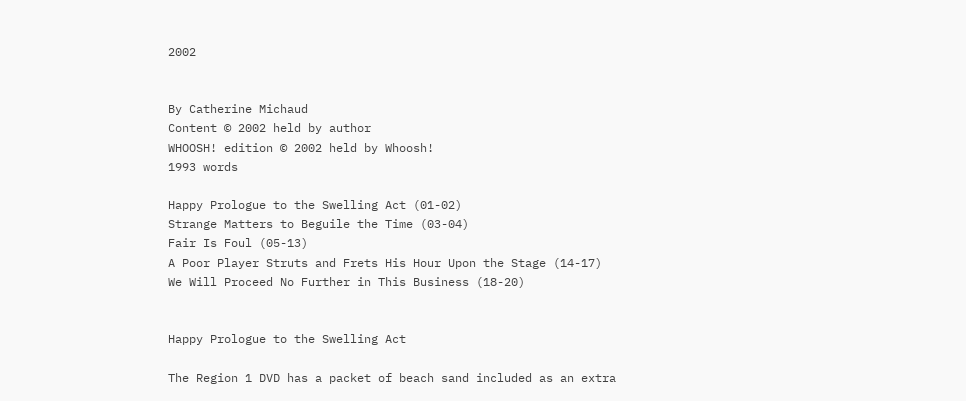2002


By Catherine Michaud
Content © 2002 held by author
WHOOSH! edition © 2002 held by Whoosh!
1993 words

Happy Prologue to the Swelling Act (01-02)
Strange Matters to Beguile the Time (03-04)
Fair Is Foul (05-13)
A Poor Player Struts and Frets His Hour Upon the Stage (14-17)
We Will Proceed No Further in This Business (18-20)


Happy Prologue to the Swelling Act

The Region 1 DVD has a packet of beach sand included as an extra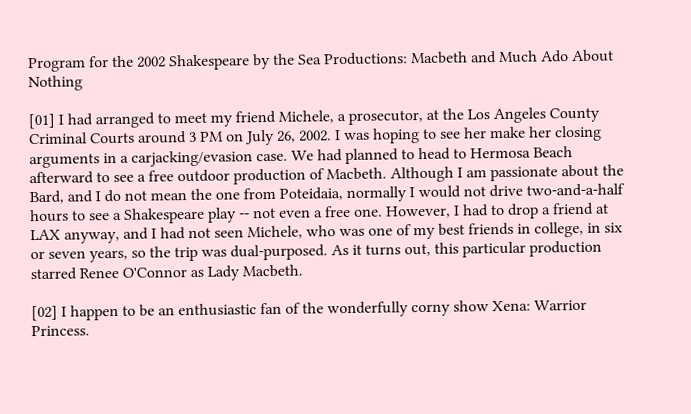Program for the 2002 Shakespeare by the Sea Productions: Macbeth and Much Ado About Nothing

[01] I had arranged to meet my friend Michele, a prosecutor, at the Los Angeles County Criminal Courts around 3 PM on July 26, 2002. I was hoping to see her make her closing arguments in a carjacking/evasion case. We had planned to head to Hermosa Beach afterward to see a free outdoor production of Macbeth. Although I am passionate about the Bard, and I do not mean the one from Poteidaia, normally I would not drive two-and-a-half hours to see a Shakespeare play -- not even a free one. However, I had to drop a friend at LAX anyway, and I had not seen Michele, who was one of my best friends in college, in six or seven years, so the trip was dual-purposed. As it turns out, this particular production starred Renee O'Connor as Lady Macbeth.

[02] I happen to be an enthusiastic fan of the wonderfully corny show Xena: Warrior Princess.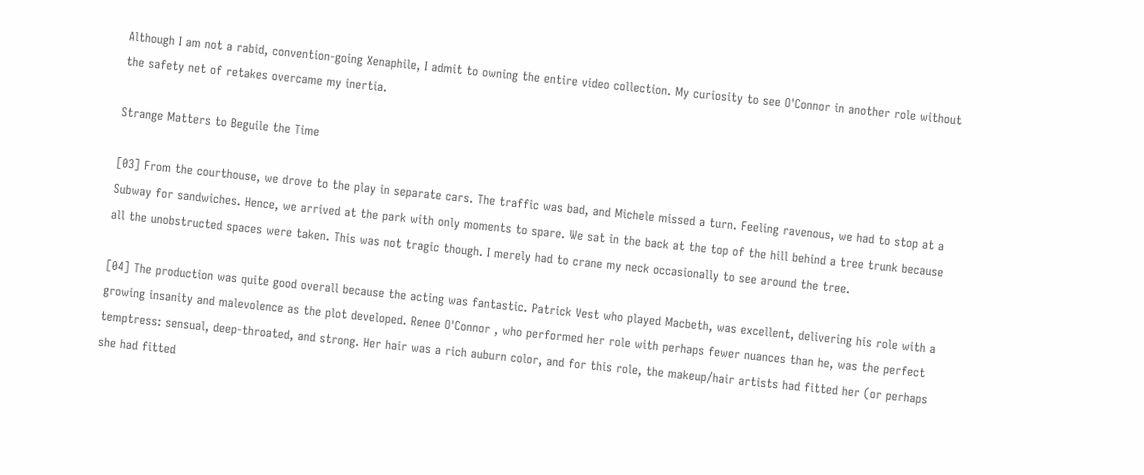Although I am not a rabid, convention-going Xenaphile, I admit to owning the entire video collection. My curiosity to see O'Connor in another role without the safety net of retakes overcame my inertia.

Strange Matters to Beguile the Time

[03] From the courthouse, we drove to the play in separate cars. The traffic was bad, and Michele missed a turn. Feeling ravenous, we had to stop at a Subway for sandwiches. Hence, we arrived at the park with only moments to spare. We sat in the back at the top of the hill behind a tree trunk because all the unobstructed spaces were taken. This was not tragic though. I merely had to crane my neck occasionally to see around the tree.

[04] The production was quite good overall because the acting was fantastic. Patrick Vest who played Macbeth, was excellent, delivering his role with a growing insanity and malevolence as the plot developed. Renee O'Connor , who performed her role with perhaps fewer nuances than he, was the perfect temptress: sensual, deep-throated, and strong. Her hair was a rich auburn color, and for this role, the makeup/hair artists had fitted her (or perhaps she had fitted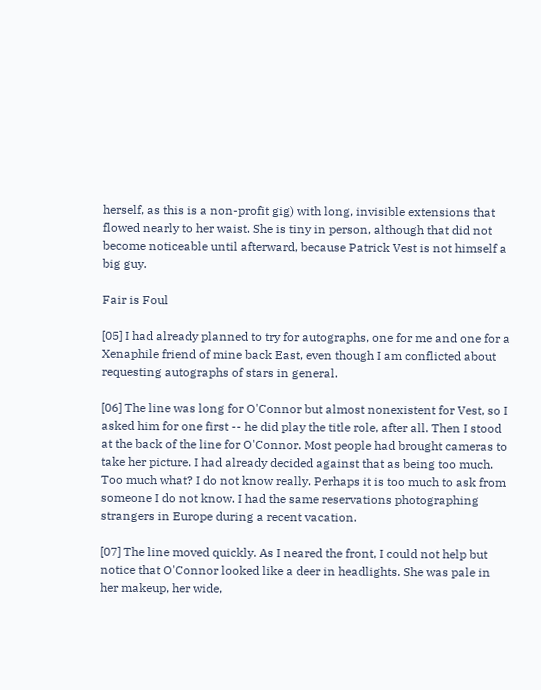herself, as this is a non-profit gig) with long, invisible extensions that flowed nearly to her waist. She is tiny in person, although that did not become noticeable until afterward, because Patrick Vest is not himself a big guy.

Fair is Foul

[05] I had already planned to try for autographs, one for me and one for a Xenaphile friend of mine back East, even though I am conflicted about requesting autographs of stars in general.

[06] The line was long for O'Connor but almost nonexistent for Vest, so I asked him for one first -- he did play the title role, after all. Then I stood at the back of the line for O'Connor. Most people had brought cameras to take her picture. I had already decided against that as being too much. Too much what? I do not know really. Perhaps it is too much to ask from someone I do not know. I had the same reservations photographing strangers in Europe during a recent vacation.

[07] The line moved quickly. As I neared the front, I could not help but notice that O'Connor looked like a deer in headlights. She was pale in her makeup, her wide,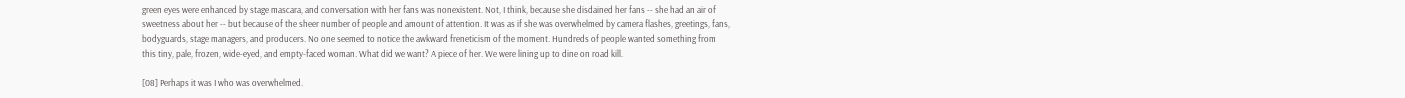green eyes were enhanced by stage mascara, and conversation with her fans was nonexistent. Not, I think, because she disdained her fans -- she had an air of sweetness about her -- but because of the sheer number of people and amount of attention. It was as if she was overwhelmed by camera flashes, greetings, fans, bodyguards, stage managers, and producers. No one seemed to notice the awkward freneticism of the moment. Hundreds of people wanted something from this tiny, pale, frozen, wide-eyed, and empty-faced woman. What did we want? A piece of her. We were lining up to dine on road kill.

[08] Perhaps it was I who was overwhelmed.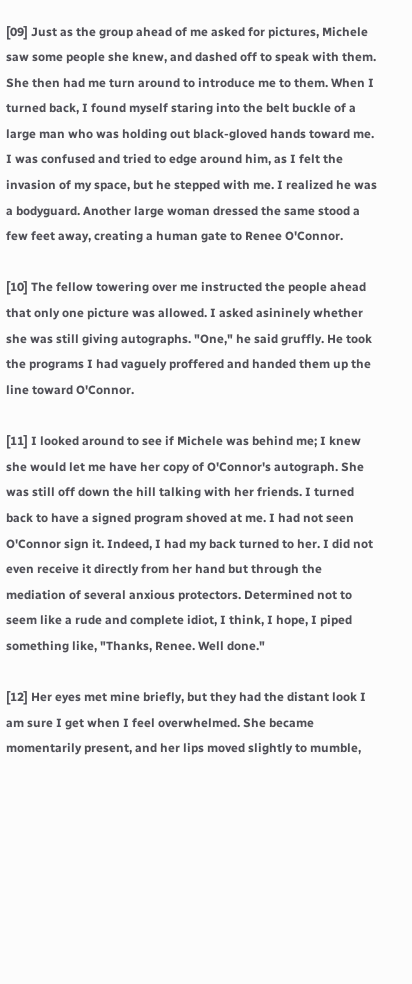[09] Just as the group ahead of me asked for pictures, Michele saw some people she knew, and dashed off to speak with them. She then had me turn around to introduce me to them. When I turned back, I found myself staring into the belt buckle of a large man who was holding out black-gloved hands toward me. I was confused and tried to edge around him, as I felt the invasion of my space, but he stepped with me. I realized he was a bodyguard. Another large woman dressed the same stood a few feet away, creating a human gate to Renee O'Connor.

[10] The fellow towering over me instructed the people ahead that only one picture was allowed. I asked asininely whether she was still giving autographs. "One," he said gruffly. He took the programs I had vaguely proffered and handed them up the line toward O'Connor.

[11] I looked around to see if Michele was behind me; I knew she would let me have her copy of O'Connor's autograph. She was still off down the hill talking with her friends. I turned back to have a signed program shoved at me. I had not seen O'Connor sign it. Indeed, I had my back turned to her. I did not even receive it directly from her hand but through the mediation of several anxious protectors. Determined not to seem like a rude and complete idiot, I think, I hope, I piped something like, "Thanks, Renee. Well done."

[12] Her eyes met mine briefly, but they had the distant look I am sure I get when I feel overwhelmed. She became momentarily present, and her lips moved slightly to mumble,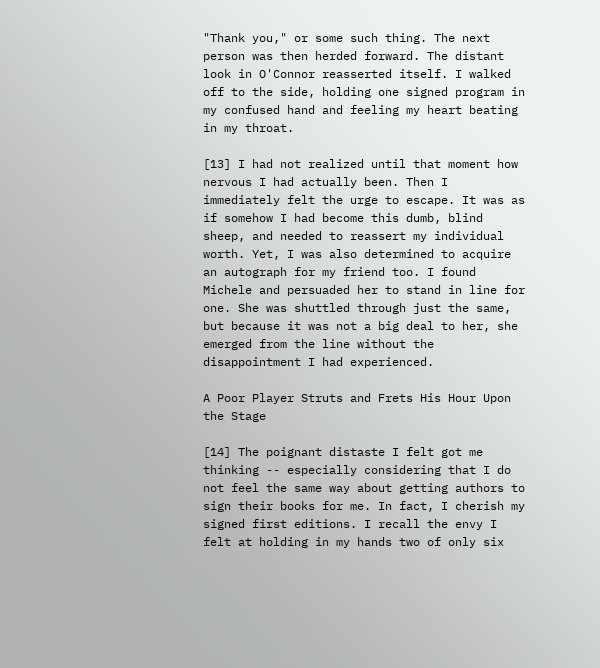"Thank you," or some such thing. The next person was then herded forward. The distant look in O'Connor reasserted itself. I walked off to the side, holding one signed program in my confused hand and feeling my heart beating in my throat.

[13] I had not realized until that moment how nervous I had actually been. Then I immediately felt the urge to escape. It was as if somehow I had become this dumb, blind sheep, and needed to reassert my individual worth. Yet, I was also determined to acquire an autograph for my friend too. I found Michele and persuaded her to stand in line for one. She was shuttled through just the same, but because it was not a big deal to her, she emerged from the line without the disappointment I had experienced.

A Poor Player Struts and Frets His Hour Upon the Stage

[14] The poignant distaste I felt got me thinking -- especially considering that I do not feel the same way about getting authors to sign their books for me. In fact, I cherish my signed first editions. I recall the envy I felt at holding in my hands two of only six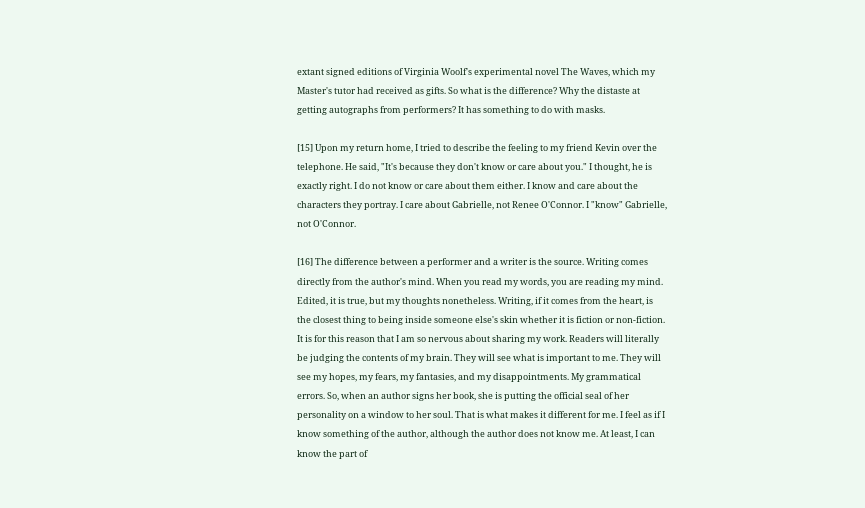extant signed editions of Virginia Woolf's experimental novel The Waves, which my Master's tutor had received as gifts. So what is the difference? Why the distaste at getting autographs from performers? It has something to do with masks.

[15] Upon my return home, I tried to describe the feeling to my friend Kevin over the telephone. He said, "It's because they don't know or care about you." I thought, he is exactly right. I do not know or care about them either. I know and care about the characters they portray. I care about Gabrielle, not Renee O'Connor. I "know" Gabrielle, not O'Connor.

[16] The difference between a performer and a writer is the source. Writing comes directly from the author's mind. When you read my words, you are reading my mind. Edited, it is true, but my thoughts nonetheless. Writing, if it comes from the heart, is the closest thing to being inside someone else's skin whether it is fiction or non-fiction. It is for this reason that I am so nervous about sharing my work. Readers will literally be judging the contents of my brain. They will see what is important to me. They will see my hopes, my fears, my fantasies, and my disappointments. My grammatical errors. So, when an author signs her book, she is putting the official seal of her personality on a window to her soul. That is what makes it different for me. I feel as if I know something of the author, although the author does not know me. At least, I can know the part of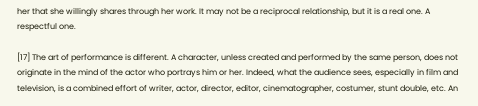her that she willingly shares through her work. It may not be a reciprocal relationship, but it is a real one. A respectful one.

[17] The art of performance is different. A character, unless created and performed by the same person, does not originate in the mind of the actor who portrays him or her. Indeed, what the audience sees, especially in film and television, is a combined effort of writer, actor, director, editor, cinematographer, costumer, stunt double, etc. An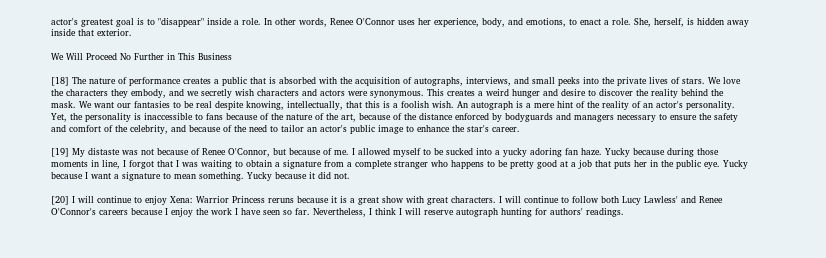actor's greatest goal is to "disappear" inside a role. In other words, Renee O'Connor uses her experience, body, and emotions, to enact a role. She, herself, is hidden away inside that exterior.

We Will Proceed No Further in This Business

[18] The nature of performance creates a public that is absorbed with the acquisition of autographs, interviews, and small peeks into the private lives of stars. We love the characters they embody, and we secretly wish characters and actors were synonymous. This creates a weird hunger and desire to discover the reality behind the mask. We want our fantasies to be real despite knowing, intellectually, that this is a foolish wish. An autograph is a mere hint of the reality of an actor's personality. Yet, the personality is inaccessible to fans because of the nature of the art, because of the distance enforced by bodyguards and managers necessary to ensure the safety and comfort of the celebrity, and because of the need to tailor an actor's public image to enhance the star's career.

[19] My distaste was not because of Renee O'Connor, but because of me. I allowed myself to be sucked into a yucky adoring fan haze. Yucky because during those moments in line, I forgot that I was waiting to obtain a signature from a complete stranger who happens to be pretty good at a job that puts her in the public eye. Yucky because I want a signature to mean something. Yucky because it did not.

[20] I will continue to enjoy Xena: Warrior Princess reruns because it is a great show with great characters. I will continue to follow both Lucy Lawless' and Renee O'Connor's careers because I enjoy the work I have seen so far. Nevertheless, I think I will reserve autograph hunting for authors' readings.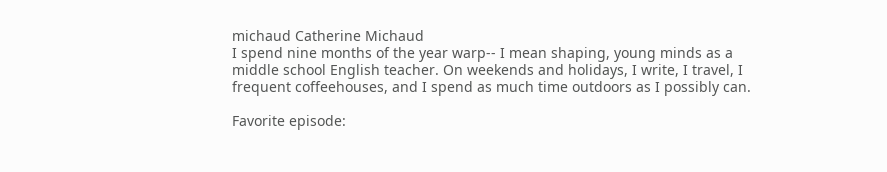michaud Catherine Michaud
I spend nine months of the year warp-- I mean shaping, young minds as a middle school English teacher. On weekends and holidays, I write, I travel, I frequent coffeehouses, and I spend as much time outdoors as I possibly can.

Favorite episode: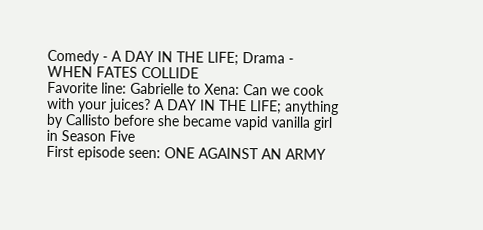Comedy - A DAY IN THE LIFE; Drama - WHEN FATES COLLIDE
Favorite line: Gabrielle to Xena: Can we cook with your juices? A DAY IN THE LIFE; anything by Callisto before she became vapid vanilla girl in Season Five
First episode seen: ONE AGAINST AN ARMY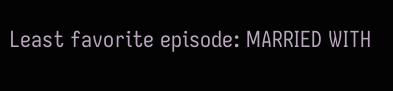Least favorite episode: MARRIED WITH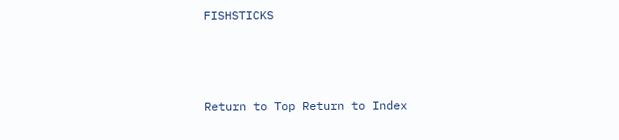FISHSTICKS



Return to Top Return to Index